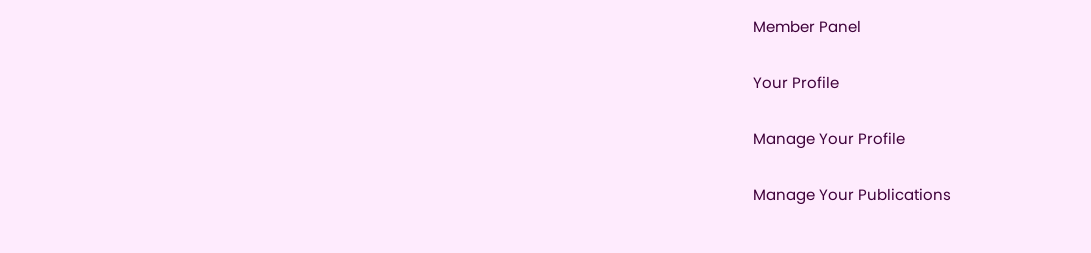Member Panel

Your Profile

Manage Your Profile

Manage Your Publications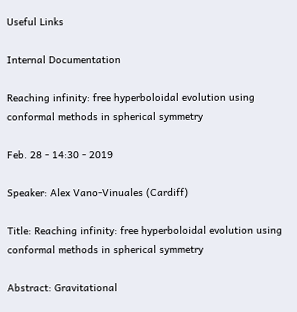Useful Links

Internal Documentation

Reaching infinity: free hyperboloidal evolution using conformal methods in spherical symmetry

Feb. 28 - 14:30 - 2019

Speaker: Alex Vano-Vinuales (Cardiff)

Title: Reaching infinity: free hyperboloidal evolution using conformal methods in spherical symmetry

Abstract: Gravitational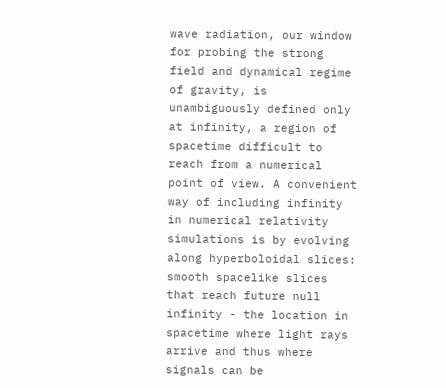wave radiation, our window for probing the strong field and dynamical regime of gravity, is unambiguously defined only at infinity, a region of spacetime difficult to reach from a numerical point of view. A convenient way of including infinity in numerical relativity simulations is by evolving along hyperboloidal slices: smooth spacelike slices that reach future null infinity - the location in spacetime where light rays arrive and thus where signals can be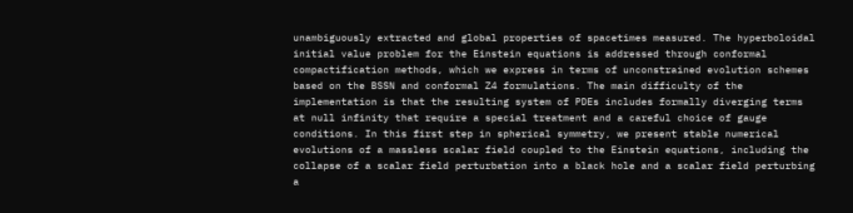unambiguously extracted and global properties of spacetimes measured. The hyperboloidal initial value problem for the Einstein equations is addressed through conformal compactification methods, which we express in terms of unconstrained evolution schemes based on the BSSN and conformal Z4 formulations. The main difficulty of the implementation is that the resulting system of PDEs includes formally diverging terms at null infinity that require a special treatment and a careful choice of gauge conditions. In this first step in spherical symmetry, we present stable numerical evolutions of a massless scalar field coupled to the Einstein equations, including the collapse of a scalar field perturbation into a black hole and a scalar field perturbing a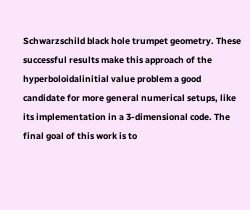Schwarzschild black hole trumpet geometry. These successful results make this approach of the hyperboloidalinitial value problem a good candidate for more general numerical setups, like its implementation in a 3-dimensional code. The final goal of this work is to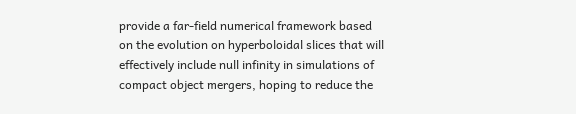provide a far-field numerical framework based on the evolution on hyperboloidal slices that will effectively include null infinity in simulations of compact object mergers, hoping to reduce the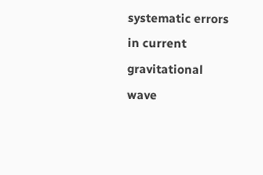systematic errors in current gravitational wave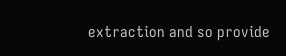extraction and so provide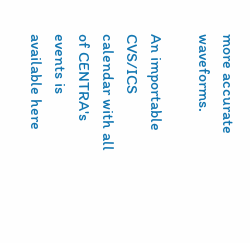more accurate waveforms.

An importable CVS/ICS calendar with all of CENTRA's events is available here